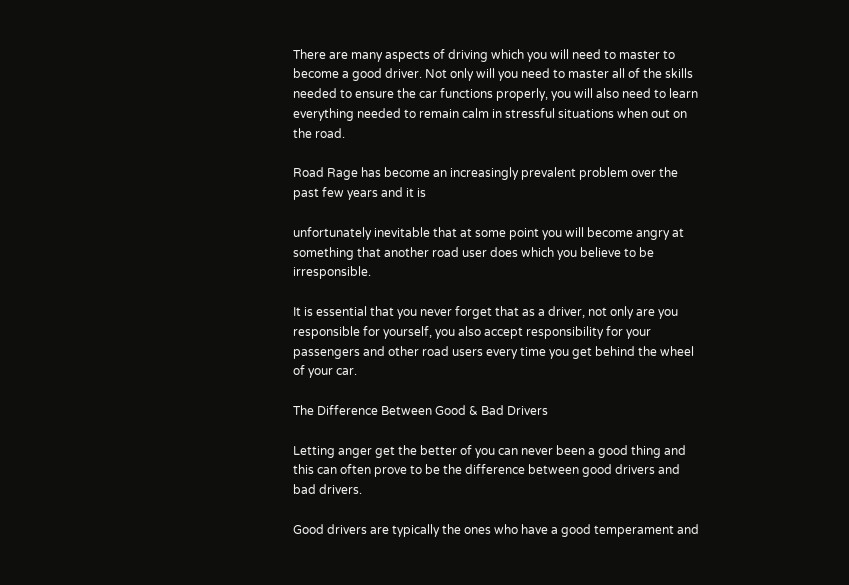There are many aspects of driving which you will need to master to become a good driver. Not only will you need to master all of the skills needed to ensure the car functions properly, you will also need to learn everything needed to remain calm in stressful situations when out on the road.

Road Rage has become an increasingly prevalent problem over the past few years and it is

unfortunately inevitable that at some point you will become angry at something that another road user does which you believe to be irresponsible.

It is essential that you never forget that as a driver, not only are you responsible for yourself, you also accept responsibility for your passengers and other road users every time you get behind the wheel of your car.

The Difference Between Good & Bad Drivers

Letting anger get the better of you can never been a good thing and this can often prove to be the difference between good drivers and bad drivers.

Good drivers are typically the ones who have a good temperament and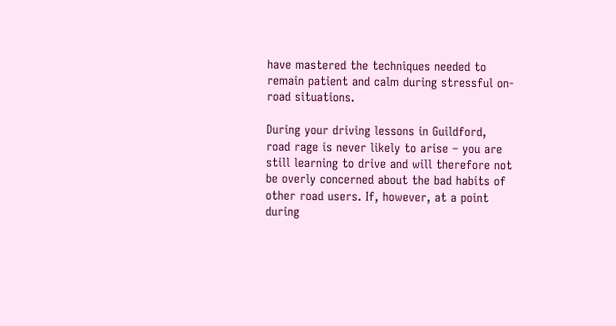have mastered the techniques needed to remain patient and calm during stressful on-road situations.

During your driving lessons in Guildford, road rage is never likely to arise – you are still learning to drive and will therefore not be overly concerned about the bad habits of other road users. If, however, at a point during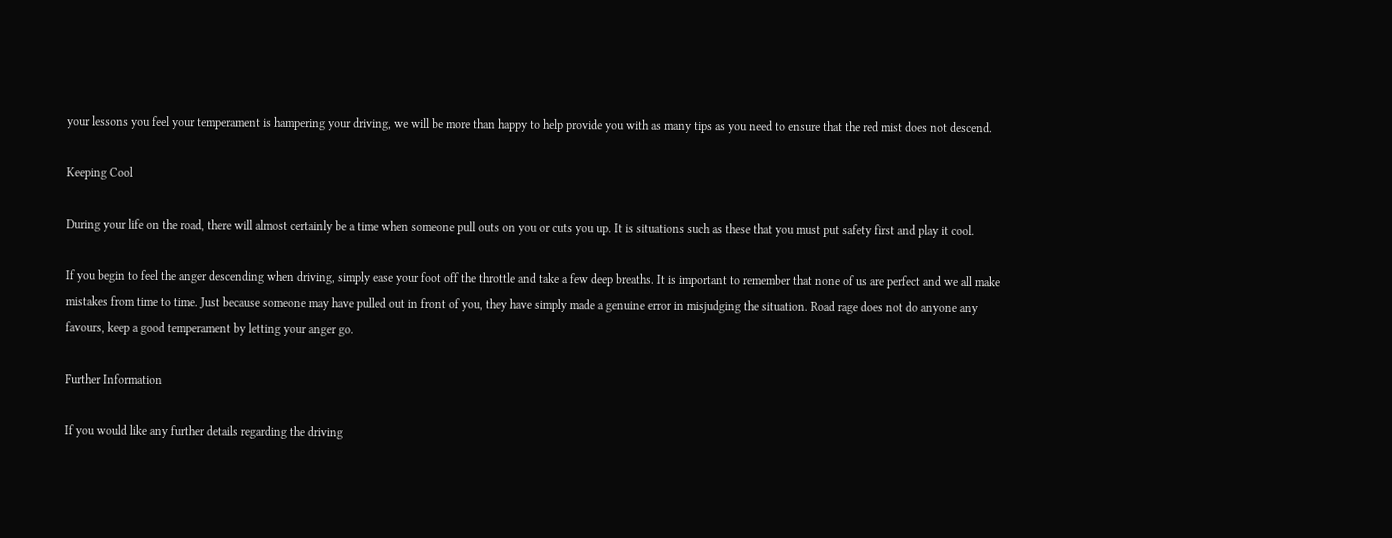your lessons you feel your temperament is hampering your driving, we will be more than happy to help provide you with as many tips as you need to ensure that the red mist does not descend.

Keeping Cool

During your life on the road, there will almost certainly be a time when someone pull outs on you or cuts you up. It is situations such as these that you must put safety first and play it cool.

If you begin to feel the anger descending when driving, simply ease your foot off the throttle and take a few deep breaths. It is important to remember that none of us are perfect and we all make mistakes from time to time. Just because someone may have pulled out in front of you, they have simply made a genuine error in misjudging the situation. Road rage does not do anyone any favours, keep a good temperament by letting your anger go.

Further Information

If you would like any further details regarding the driving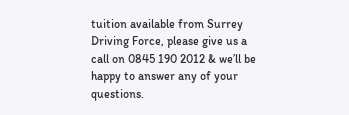tuition available from Surrey Driving Force, please give us a call on 0845 190 2012 & we’ll be happy to answer any of your questions.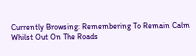Currently Browsing: Remembering To Remain Calm Whilst Out On The Roads